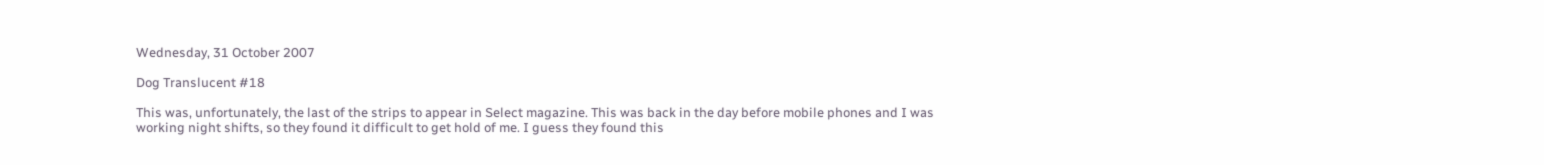Wednesday, 31 October 2007

Dog Translucent #18

This was, unfortunately, the last of the strips to appear in Select magazine. This was back in the day before mobile phones and I was working night shifts, so they found it difficult to get hold of me. I guess they found this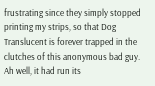frustrating since they simply stopped printing my strips, so that Dog Translucent is forever trapped in the clutches of this anonymous bad guy. Ah well, it had run its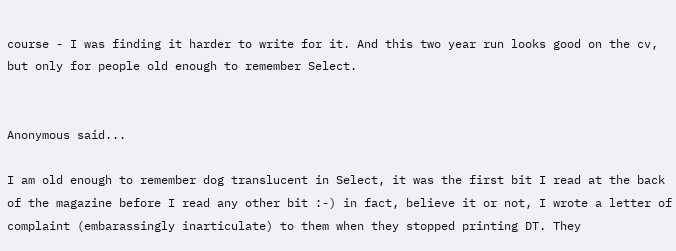course - I was finding it harder to write for it. And this two year run looks good on the cv, but only for people old enough to remember Select.


Anonymous said...

I am old enough to remember dog translucent in Select, it was the first bit I read at the back of the magazine before I read any other bit :-) in fact, believe it or not, I wrote a letter of complaint (embarassingly inarticulate) to them when they stopped printing DT. They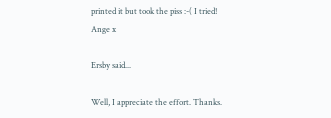printed it but took the piss :-( I tried!
Ange x

Ersby said...

Well, I appreciate the effort. Thanks.